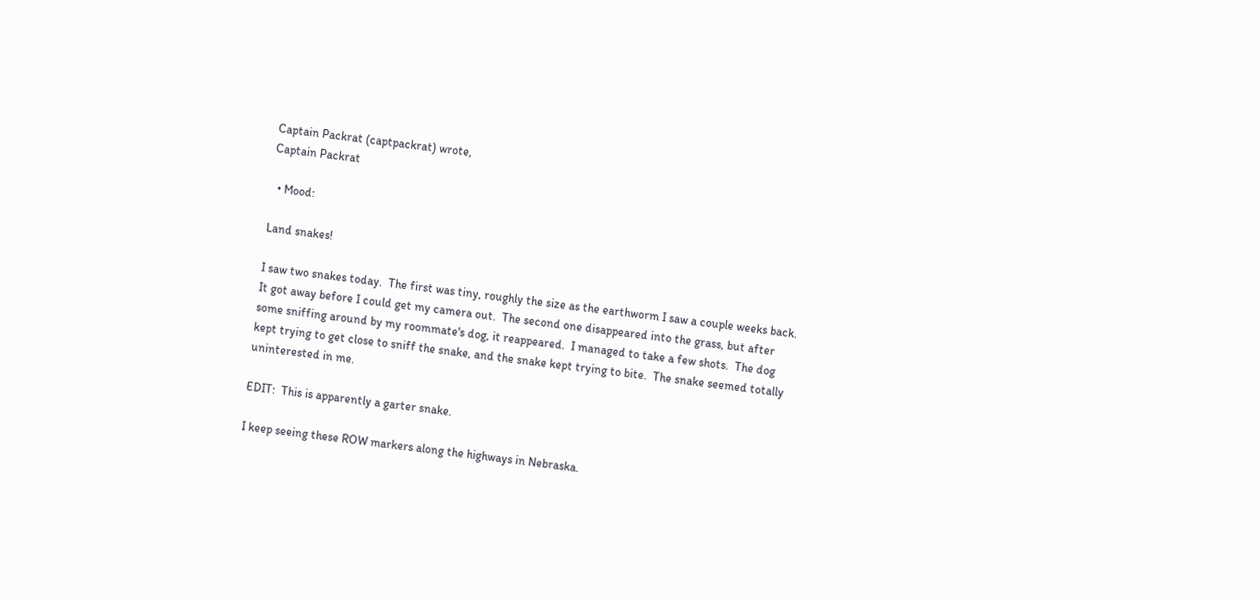Captain Packrat (captpackrat) wrote,
Captain Packrat

  • Mood:

Land snakes!

I saw two snakes today.  The first was tiny, roughly the size as the earthworm I saw a couple weeks back.  It got away before I could get my camera out.  The second one disappeared into the grass, but after some sniffing around by my roommate's dog, it reappeared.  I managed to take a few shots.  The dog kept trying to get close to sniff the snake, and the snake kept trying to bite.  The snake seemed totally uninterested in me.

EDIT:  This is apparently a garter snake.

I keep seeing these ROW markers along the highways in Nebraska.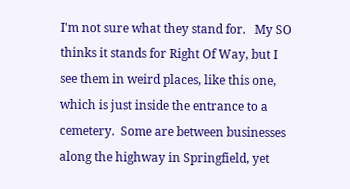I'm not sure what they stand for.   My SO thinks it stands for Right Of Way, but I see them in weird places, like this one, which is just inside the entrance to a cemetery.  Some are between businesses along the highway in Springfield, yet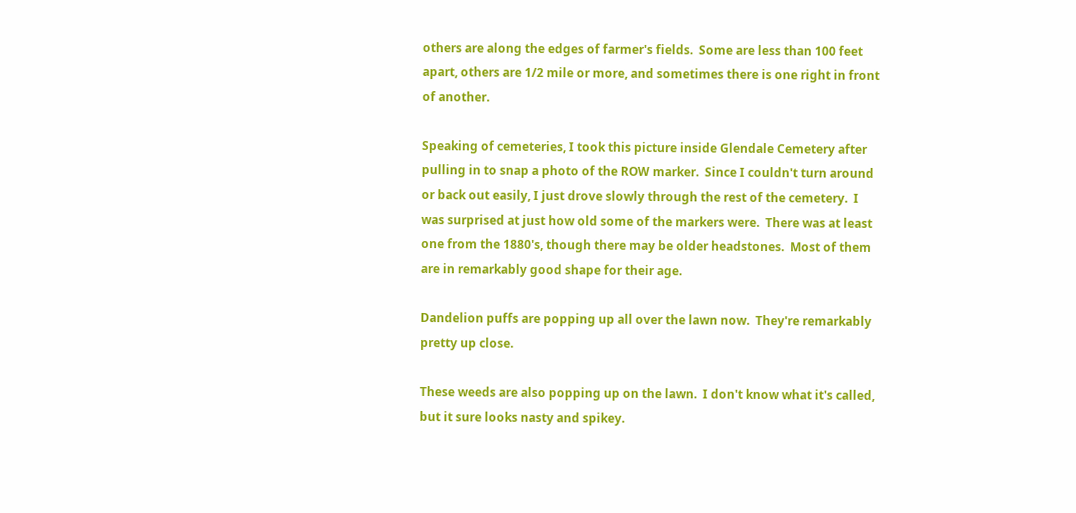others are along the edges of farmer's fields.  Some are less than 100 feet apart, others are 1/2 mile or more, and sometimes there is one right in front of another.

Speaking of cemeteries, I took this picture inside Glendale Cemetery after pulling in to snap a photo of the ROW marker.  Since I couldn't turn around or back out easily, I just drove slowly through the rest of the cemetery.  I was surprised at just how old some of the markers were.  There was at least one from the 1880's, though there may be older headstones.  Most of them are in remarkably good shape for their age.

Dandelion puffs are popping up all over the lawn now.  They're remarkably pretty up close.

These weeds are also popping up on the lawn.  I don't know what it's called, but it sure looks nasty and spikey.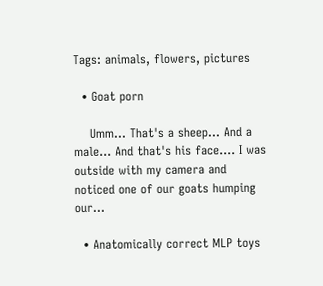Tags: animals, flowers, pictures

  • Goat porn

    Umm... That's a sheep... And a male... And that's his face.... I was outside with my camera and noticed one of our goats humping our…

  • Anatomically correct MLP toys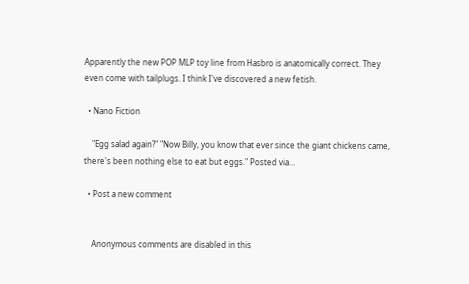Apparently the new POP MLP toy line from Hasbro is anatomically correct. They even come with tailplugs. I think I've discovered a new fetish.

  • Nano Fiction

    "Egg salad again?" "Now Billy, you know that ever since the giant chickens came, there's been nothing else to eat but eggs." Posted via…

  • Post a new comment


    Anonymous comments are disabled in this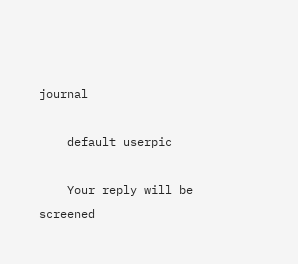journal

    default userpic

    Your reply will be screened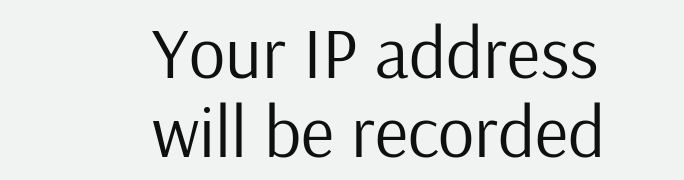Your IP address will be recorded